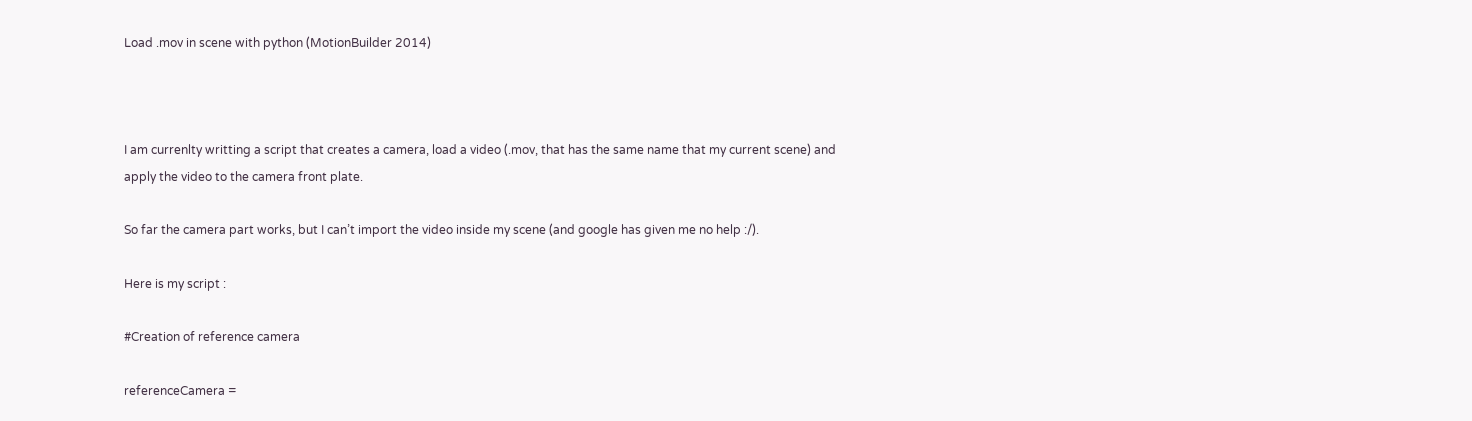Load .mov in scene with python (MotionBuilder 2014)



I am currenlty writting a script that creates a camera, load a video (.mov, that has the same name that my current scene) and apply the video to the camera front plate.

So far the camera part works, but I can’t import the video inside my scene (and google has given me no help :/).

Here is my script :

#Creation of reference camera

referenceCamera =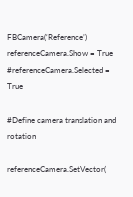FBCamera(‘Reference’)
referenceCamera.Show = True
#referenceCamera.Selected = True

#Define camera translation and rotation

referenceCamera.SetVector(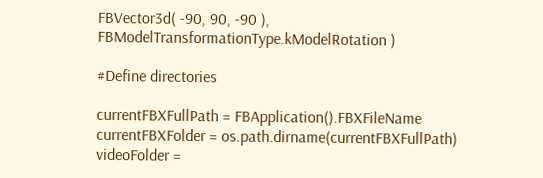FBVector3d( -90, 90, -90 ), FBModelTransformationType.kModelRotation )

#Define directories

currentFBXFullPath = FBApplication().FBXFileName
currentFBXFolder = os.path.dirname(currentFBXFullPath)
videoFolder =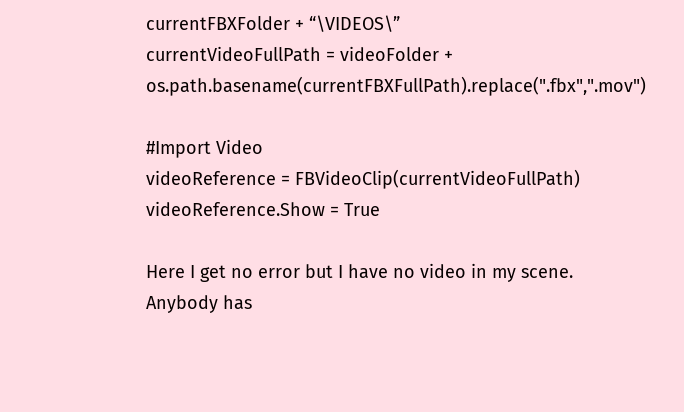currentFBXFolder + “\VIDEOS\”
currentVideoFullPath = videoFolder + os.path.basename(currentFBXFullPath).replace(".fbx",".mov")

#Import Video
videoReference = FBVideoClip(currentVideoFullPath)
videoReference.Show = True

Here I get no error but I have no video in my scene.
Anybody has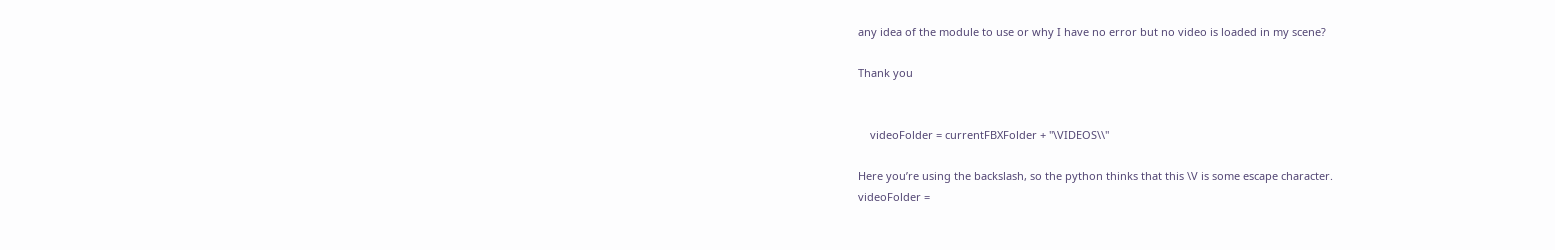any idea of the module to use or why I have no error but no video is loaded in my scene?

Thank you


    videoFolder = currentFBXFolder + "\VIDEOS\\"

Here you’re using the backslash, so the python thinks that this \V is some escape character.
videoFolder =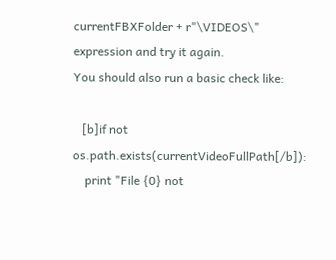currentFBXFolder + r"\VIDEOS\"
expression and try it again.
You should also run a basic check like:

   [b]if not os.path.exists(currentVideoFullPath[/b]):
    print "File {0} not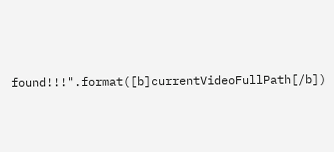found!!!".format([b]currentVideoFullPath[/b])